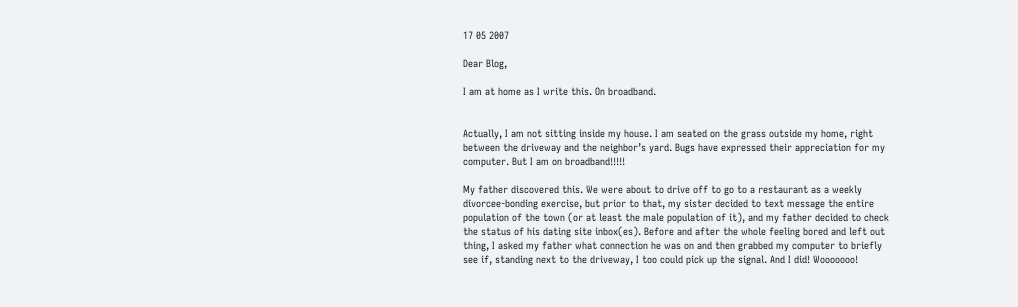17 05 2007

Dear Blog,

I am at home as I write this. On broadband.


Actually, I am not sitting inside my house. I am seated on the grass outside my home, right between the driveway and the neighbor’s yard. Bugs have expressed their appreciation for my computer. But I am on broadband!!!!!

My father discovered this. We were about to drive off to go to a restaurant as a weekly divorcee-bonding exercise, but prior to that, my sister decided to text message the entire population of the town (or at least the male population of it), and my father decided to check the status of his dating site inbox(es). Before and after the whole feeling bored and left out thing, I asked my father what connection he was on and then grabbed my computer to briefly see if, standing next to the driveway, I too could pick up the signal. And I did! Wooooooo!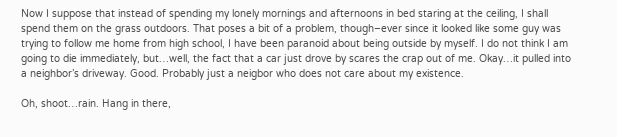Now I suppose that instead of spending my lonely mornings and afternoons in bed staring at the ceiling, I shall spend them on the grass outdoors. That poses a bit of a problem, though–ever since it looked like some guy was trying to follow me home from high school, I have been paranoid about being outside by myself. I do not think I am going to die immediately, but…well, the fact that a car just drove by scares the crap out of me. Okay…it pulled into a neighbor’s driveway. Good. Probably just a neigbor who does not care about my existence.

Oh, shoot…rain. Hang in there,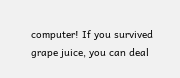computer! If you survived grape juice, you can deal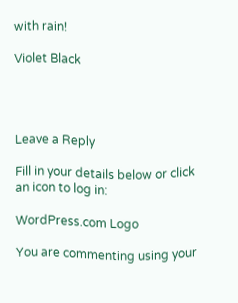with rain!

Violet Black




Leave a Reply

Fill in your details below or click an icon to log in:

WordPress.com Logo

You are commenting using your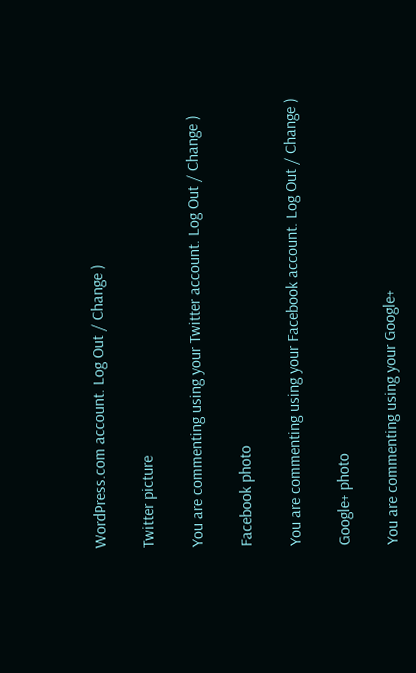WordPress.com account. Log Out / Change )

Twitter picture

You are commenting using your Twitter account. Log Out / Change )

Facebook photo

You are commenting using your Facebook account. Log Out / Change )

Google+ photo

You are commenting using your Google+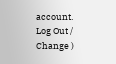account. Log Out / Change )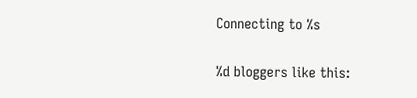Connecting to %s

%d bloggers like this: